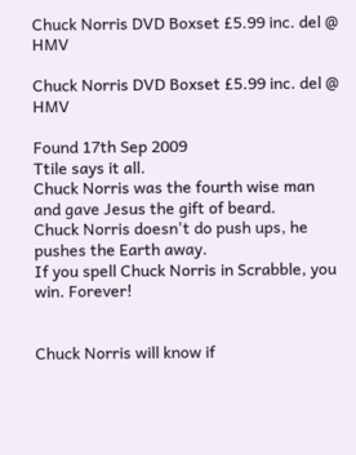Chuck Norris DVD Boxset £5.99 inc. del @ HMV

Chuck Norris DVD Boxset £5.99 inc. del @ HMV

Found 17th Sep 2009
Ttile says it all.
Chuck Norris was the fourth wise man and gave Jesus the gift of beard.
Chuck Norris doesn't do push ups, he pushes the Earth away.
If you spell Chuck Norris in Scrabble, you win. Forever!


Chuck Norris will know if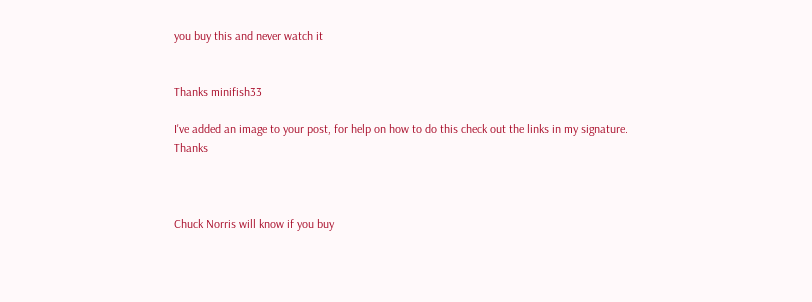you buy this and never watch it


Thanks minifish33

I've added an image to your post, for help on how to do this check out the links in my signature. Thanks



Chuck Norris will know if you buy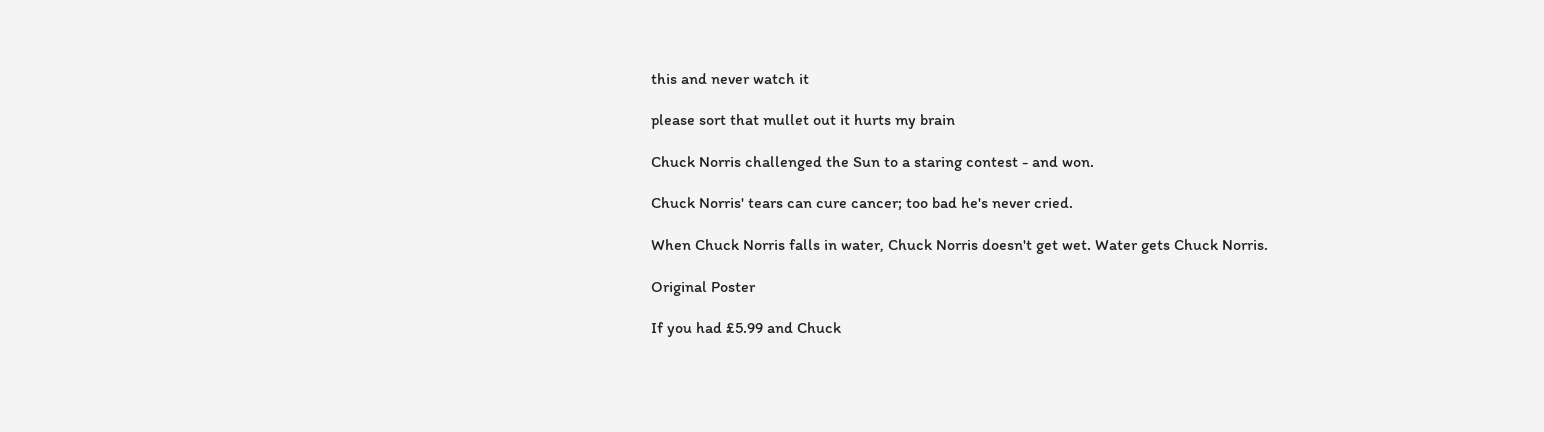this and never watch it

please sort that mullet out it hurts my brain

Chuck Norris challenged the Sun to a staring contest - and won.

Chuck Norris' tears can cure cancer; too bad he's never cried.

When Chuck Norris falls in water, Chuck Norris doesn't get wet. Water gets Chuck Norris.

Original Poster

If you had £5.99 and Chuck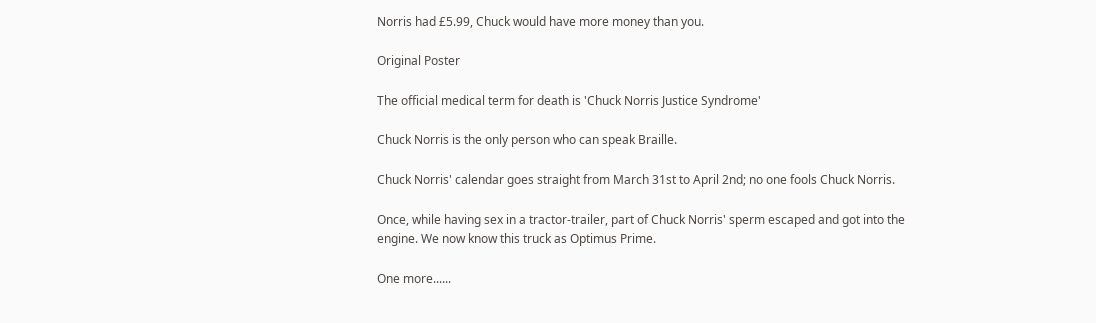Norris had £5.99, Chuck would have more money than you.

Original Poster

The official medical term for death is 'Chuck Norris Justice Syndrome'

Chuck Norris is the only person who can speak Braille.

Chuck Norris' calendar goes straight from March 31st to April 2nd; no one fools Chuck Norris.

Once, while having sex in a tractor-trailer, part of Chuck Norris' sperm escaped and got into the engine. We now know this truck as Optimus Prime.

One more......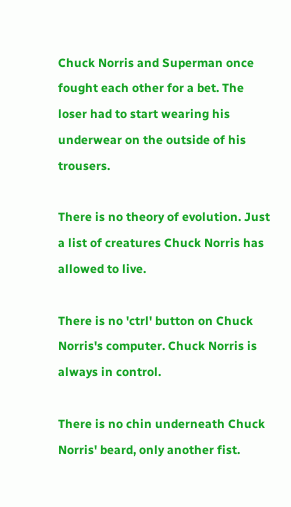Chuck Norris and Superman once fought each other for a bet. The loser had to start wearing his underwear on the outside of his trousers.

There is no theory of evolution. Just a list of creatures Chuck Norris has allowed to live.

There is no 'ctrl' button on Chuck Norris's computer. Chuck Norris is always in control.

There is no chin underneath Chuck Norris' beard, only another fist.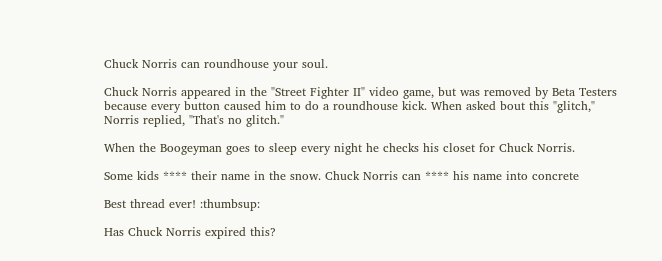Chuck Norris can roundhouse your soul.

Chuck Norris appeared in the "Street Fighter II" video game, but was removed by Beta Testers because every button caused him to do a roundhouse kick. When asked bout this "glitch," Norris replied, "That's no glitch."

When the Boogeyman goes to sleep every night he checks his closet for Chuck Norris.

Some kids **** their name in the snow. Chuck Norris can **** his name into concrete

Best thread ever! :thumbsup:

Has Chuck Norris expired this?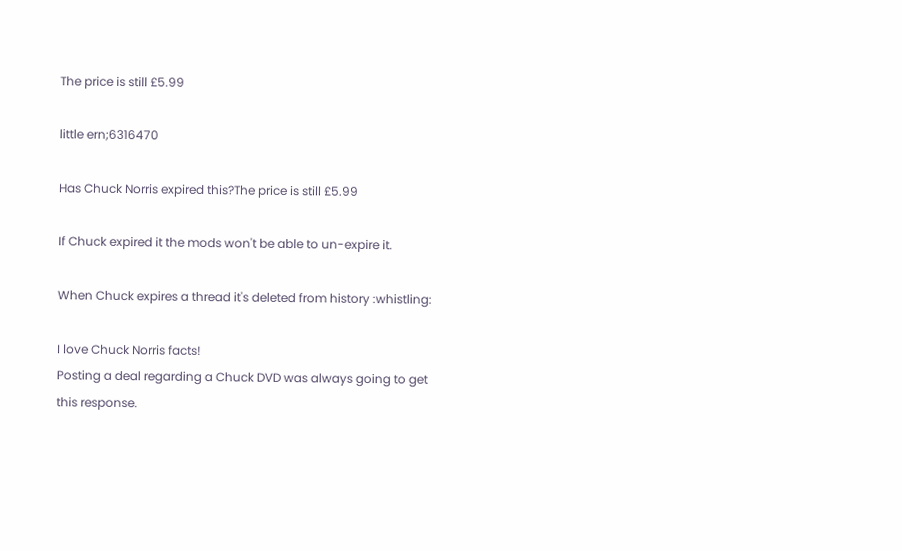The price is still £5.99

little ern;6316470

Has Chuck Norris expired this?The price is still £5.99

If Chuck expired it the mods won't be able to un-expire it.

When Chuck expires a thread it's deleted from history :whistling:

I love Chuck Norris facts!
Posting a deal regarding a Chuck DVD was always going to get this response.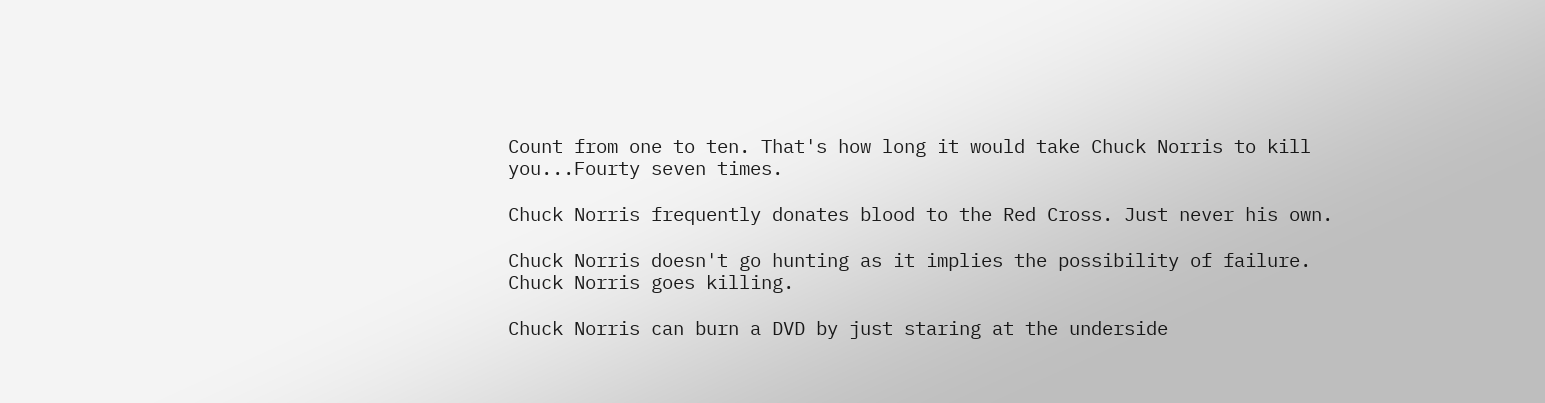Count from one to ten. That's how long it would take Chuck Norris to kill you...Fourty seven times.

Chuck Norris frequently donates blood to the Red Cross. Just never his own.

Chuck Norris doesn't go hunting as it implies the possibility of failure. Chuck Norris goes killing.

Chuck Norris can burn a DVD by just staring at the underside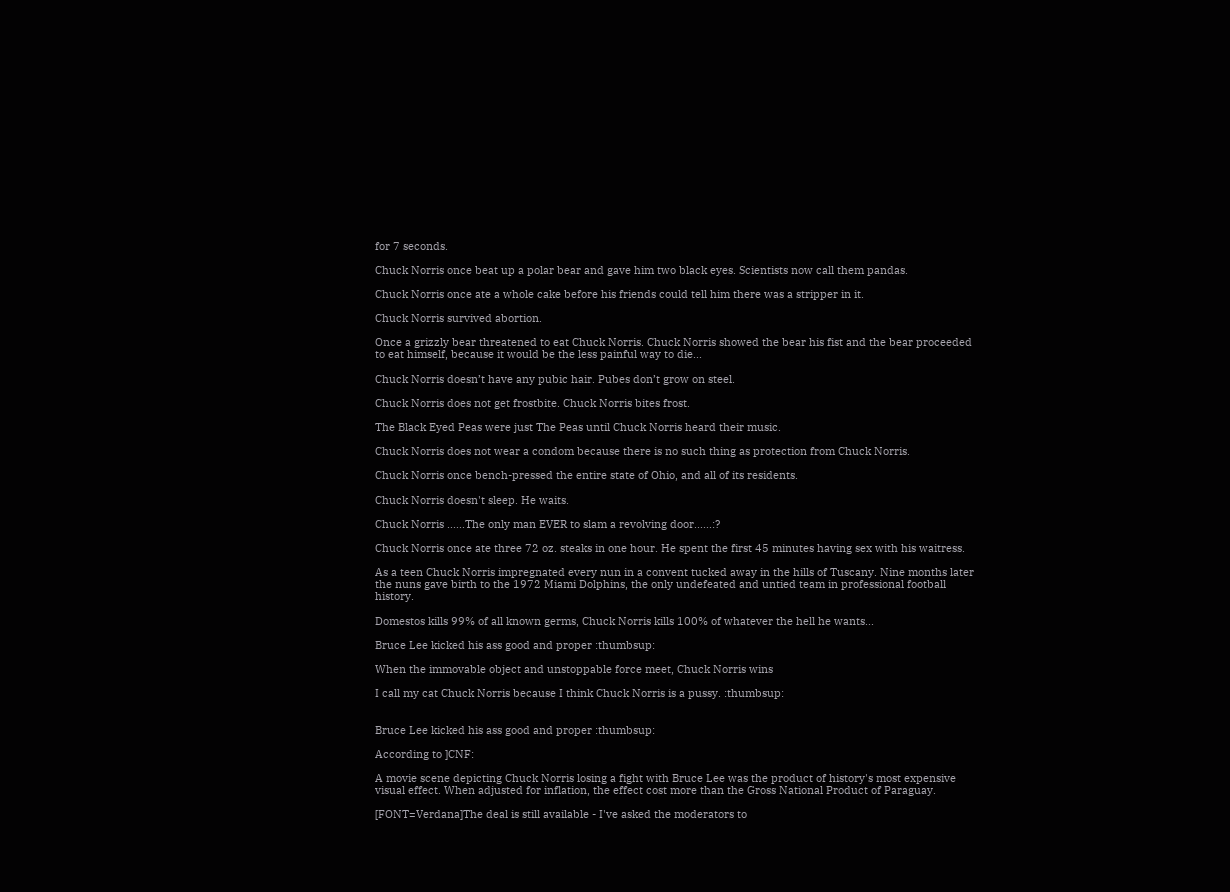for 7 seconds.

Chuck Norris once beat up a polar bear and gave him two black eyes. Scientists now call them pandas.

Chuck Norris once ate a whole cake before his friends could tell him there was a stripper in it.

Chuck Norris survived abortion.

Once a grizzly bear threatened to eat Chuck Norris. Chuck Norris showed the bear his fist and the bear proceeded to eat himself, because it would be the less painful way to die...

Chuck Norris doesn’t have any pubic hair. Pubes don’t grow on steel.

Chuck Norris does not get frostbite. Chuck Norris bites frost.

The Black Eyed Peas were just The Peas until Chuck Norris heard their music.

Chuck Norris does not wear a condom because there is no such thing as protection from Chuck Norris.

Chuck Norris once bench-pressed the entire state of Ohio, and all of its residents.

Chuck Norris doesn't sleep. He waits.

Chuck Norris ......The only man EVER to slam a revolving door......:?

Chuck Norris once ate three 72 oz. steaks in one hour. He spent the first 45 minutes having sex with his waitress.

As a teen Chuck Norris impregnated every nun in a convent tucked away in the hills of Tuscany. Nine months later the nuns gave birth to the 1972 Miami Dolphins, the only undefeated and untied team in professional football history.

Domestos kills 99% of all known germs, Chuck Norris kills 100% of whatever the hell he wants...

Bruce Lee kicked his ass good and proper :thumbsup:

When the immovable object and unstoppable force meet, Chuck Norris wins

I call my cat Chuck Norris because I think Chuck Norris is a pussy. :thumbsup:


Bruce Lee kicked his ass good and proper :thumbsup:

According to ]CNF:

A movie scene depicting Chuck Norris losing a fight with Bruce Lee was the product of history's most expensive visual effect. When adjusted for inflation, the effect cost more than the Gross National Product of Paraguay.

[FONT=Verdana]The deal is still available - I've asked the moderators to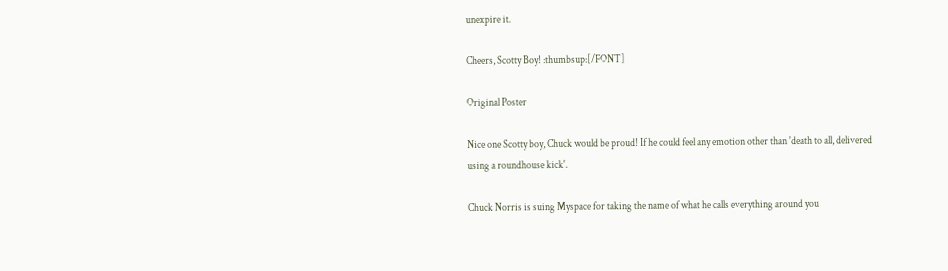unexpire it.

Cheers, Scotty Boy! :thumbsup:[/FONT]

Original Poster

Nice one Scotty boy, Chuck would be proud! If he could feel any emotion other than 'death to all, delivered using a roundhouse kick'.

Chuck Norris is suing Myspace for taking the name of what he calls everything around you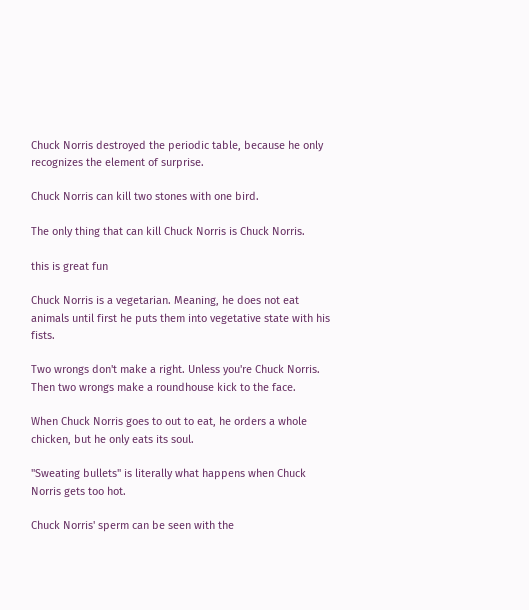Chuck Norris destroyed the periodic table, because he only recognizes the element of surprise.

Chuck Norris can kill two stones with one bird.

The only thing that can kill Chuck Norris is Chuck Norris.

this is great fun

Chuck Norris is a vegetarian. Meaning, he does not eat animals until first he puts them into vegetative state with his fists.

Two wrongs don't make a right. Unless you're Chuck Norris. Then two wrongs make a roundhouse kick to the face.

When Chuck Norris goes to out to eat, he orders a whole chicken, but he only eats its soul.

"Sweating bullets" is literally what happens when Chuck Norris gets too hot.

Chuck Norris' sperm can be seen with the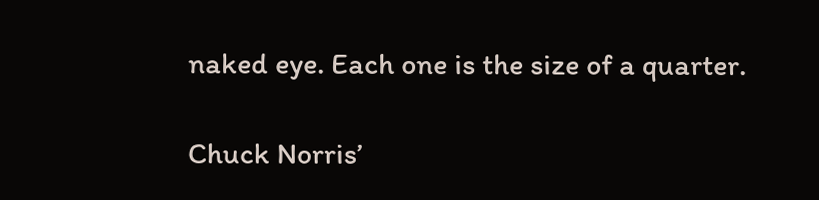naked eye. Each one is the size of a quarter.

Chuck Norris’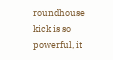roundhouse kick is so powerful, it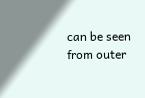can be seen from outer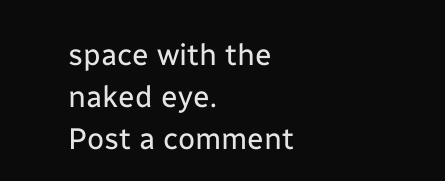space with the naked eye.
Post a comment